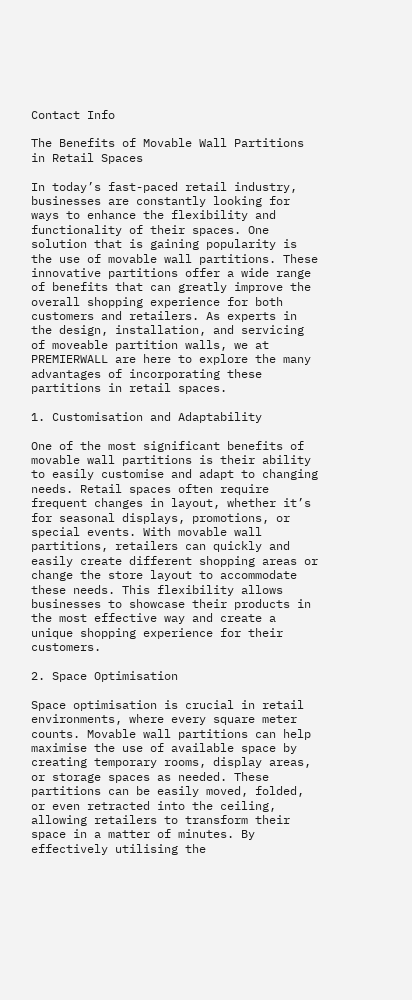Contact Info

The Benefits of Movable Wall Partitions in Retail Spaces

In today’s fast-paced retail industry, businesses are constantly looking for ways to enhance the flexibility and functionality of their spaces. One solution that is gaining popularity is the use of movable wall partitions. These innovative partitions offer a wide range of benefits that can greatly improve the overall shopping experience for both customers and retailers. As experts in the design, installation, and servicing of moveable partition walls, we at PREMIERWALL are here to explore the many advantages of incorporating these partitions in retail spaces.

1. Customisation and Adaptability

One of the most significant benefits of movable wall partitions is their ability to easily customise and adapt to changing needs. Retail spaces often require frequent changes in layout, whether it’s for seasonal displays, promotions, or special events. With movable wall partitions, retailers can quickly and easily create different shopping areas or change the store layout to accommodate these needs. This flexibility allows businesses to showcase their products in the most effective way and create a unique shopping experience for their customers.

2. Space Optimisation

Space optimisation is crucial in retail environments, where every square meter counts. Movable wall partitions can help maximise the use of available space by creating temporary rooms, display areas, or storage spaces as needed. These partitions can be easily moved, folded, or even retracted into the ceiling, allowing retailers to transform their space in a matter of minutes. By effectively utilising the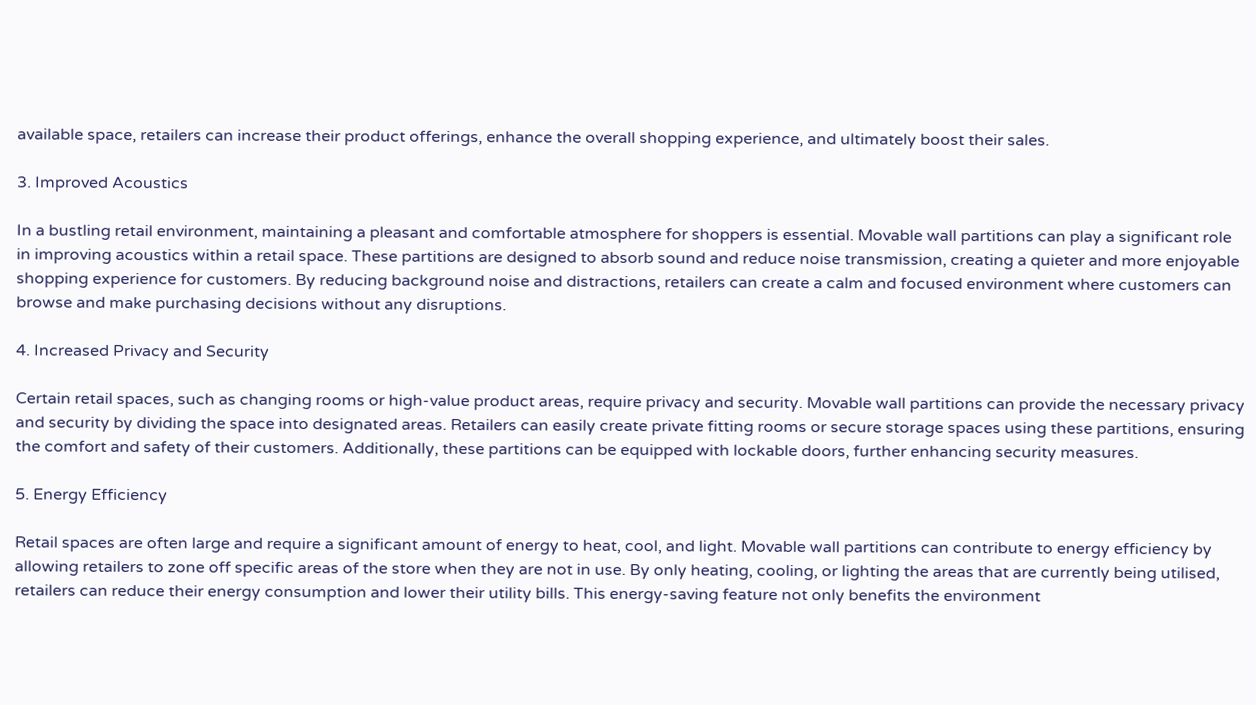available space, retailers can increase their product offerings, enhance the overall shopping experience, and ultimately boost their sales.

3. Improved Acoustics

In a bustling retail environment, maintaining a pleasant and comfortable atmosphere for shoppers is essential. Movable wall partitions can play a significant role in improving acoustics within a retail space. These partitions are designed to absorb sound and reduce noise transmission, creating a quieter and more enjoyable shopping experience for customers. By reducing background noise and distractions, retailers can create a calm and focused environment where customers can browse and make purchasing decisions without any disruptions.

4. Increased Privacy and Security

Certain retail spaces, such as changing rooms or high-value product areas, require privacy and security. Movable wall partitions can provide the necessary privacy and security by dividing the space into designated areas. Retailers can easily create private fitting rooms or secure storage spaces using these partitions, ensuring the comfort and safety of their customers. Additionally, these partitions can be equipped with lockable doors, further enhancing security measures.

5. Energy Efficiency

Retail spaces are often large and require a significant amount of energy to heat, cool, and light. Movable wall partitions can contribute to energy efficiency by allowing retailers to zone off specific areas of the store when they are not in use. By only heating, cooling, or lighting the areas that are currently being utilised, retailers can reduce their energy consumption and lower their utility bills. This energy-saving feature not only benefits the environment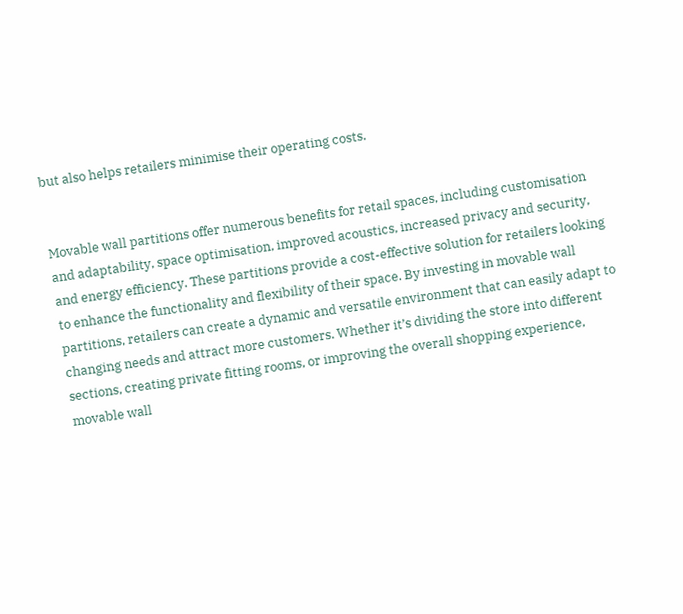but also helps retailers minimise their operating costs.


Movable wall partitions offer numerous benefits for retail spaces, including customisation and adaptability, space optimisation, improved acoustics, increased privacy and security, and energy efficiency. These partitions provide a cost-effective solution for retailers looking to enhance the functionality and flexibility of their space. By investing in movable wall partitions, retailers can create a dynamic and versatile environment that can easily adapt to changing needs and attract more customers. Whether it’s dividing the store into different sections, creating private fitting rooms, or improving the overall shopping experience, movable wall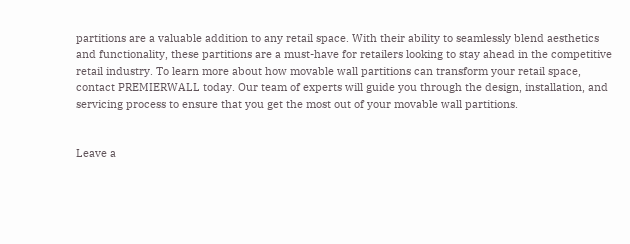partitions are a valuable addition to any retail space. With their ability to seamlessly blend aesthetics and functionality, these partitions are a must-have for retailers looking to stay ahead in the competitive retail industry. To learn more about how movable wall partitions can transform your retail space, contact PREMIERWALL today. Our team of experts will guide you through the design, installation, and servicing process to ensure that you get the most out of your movable wall partitions.


Leave a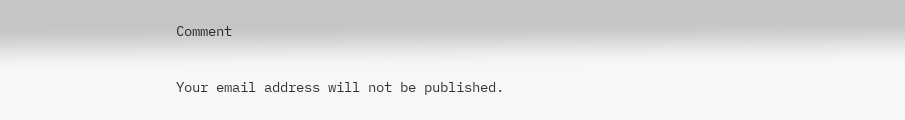Comment

Your email address will not be published.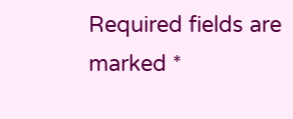Required fields are marked *